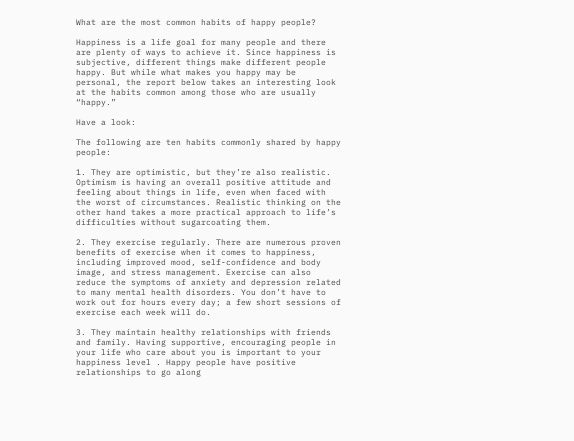What are the most common habits of happy people?

Happiness is a life goal for many people and there are plenty of ways to achieve it. Since happiness is subjective, different things make different people happy. But while what makes you happy may be personal, the report below takes an interesting look at the habits common among those who are usually “happy.”

Have a look:

The following are ten habits commonly shared by happy people:

1. They are optimistic, but they’re also realistic. Optimism is having an overall positive attitude and feeling about things in life, even when faced with the worst of circumstances. Realistic thinking on the other hand takes a more practical approach to life’s difficulties without sugarcoating them.

2. They exercise regularly. There are numerous proven benefits of exercise when it comes to happiness, including improved mood, self-confidence and body image, and stress management. Exercise can also reduce the symptoms of anxiety and depression related to many mental health disorders. You don’t have to work out for hours every day; a few short sessions of exercise each week will do.

3. They maintain healthy relationships with friends and family. Having supportive, encouraging people in your life who care about you is important to your happiness level . Happy people have positive relationships to go along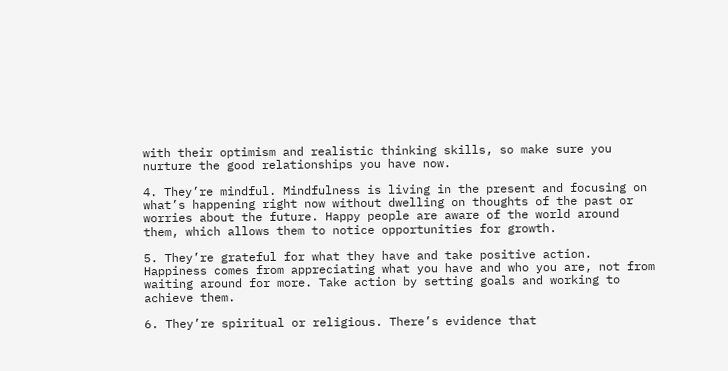with their optimism and realistic thinking skills, so make sure you nurture the good relationships you have now.

4. They’re mindful. Mindfulness is living in the present and focusing on what’s happening right now without dwelling on thoughts of the past or worries about the future. Happy people are aware of the world around them, which allows them to notice opportunities for growth.

5. They’re grateful for what they have and take positive action. Happiness comes from appreciating what you have and who you are, not from waiting around for more. Take action by setting goals and working to achieve them.

6. They’re spiritual or religious. There’s evidence that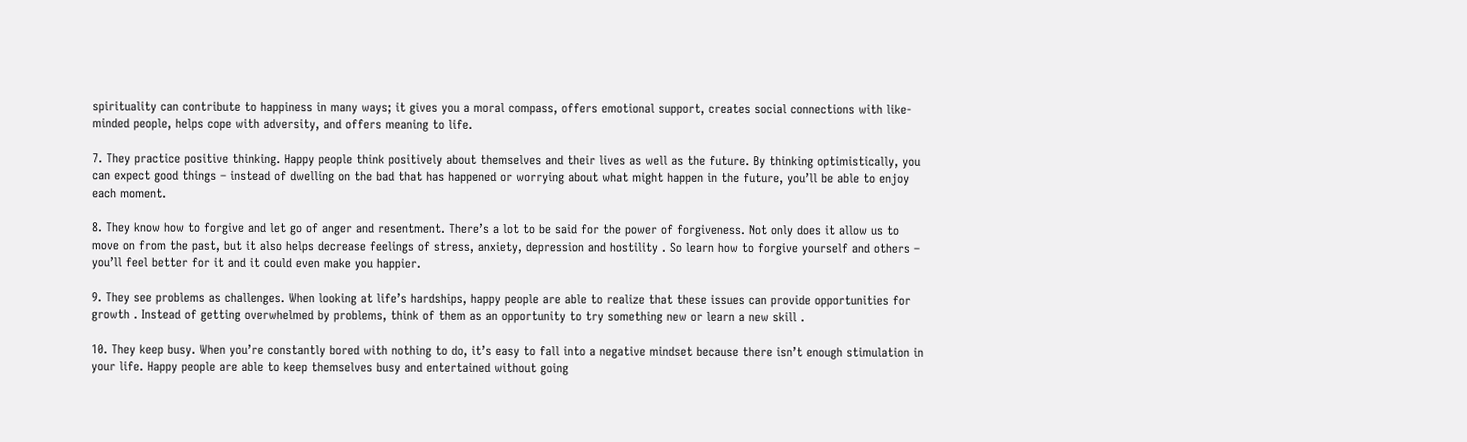spirituality can contribute to happiness in many ways; it gives you a moral compass, offers emotional support, creates social connections with like-minded people, helps cope with adversity, and offers meaning to life.

7. They practice positive thinking. Happy people think positively about themselves and their lives as well as the future. By thinking optimistically, you can expect good things – instead of dwelling on the bad that has happened or worrying about what might happen in the future, you’ll be able to enjoy each moment.

8. They know how to forgive and let go of anger and resentment. There’s a lot to be said for the power of forgiveness. Not only does it allow us to move on from the past, but it also helps decrease feelings of stress, anxiety, depression and hostility . So learn how to forgive yourself and others – you’ll feel better for it and it could even make you happier.

9. They see problems as challenges. When looking at life’s hardships, happy people are able to realize that these issues can provide opportunities for growth . Instead of getting overwhelmed by problems, think of them as an opportunity to try something new or learn a new skill .

10. They keep busy. When you’re constantly bored with nothing to do, it’s easy to fall into a negative mindset because there isn’t enough stimulation in your life. Happy people are able to keep themselves busy and entertained without going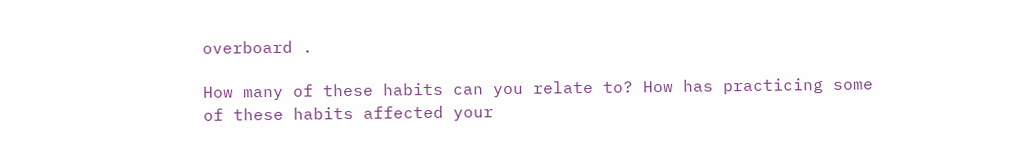overboard .

How many of these habits can you relate to? How has practicing some of these habits affected your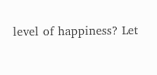level of happiness? Let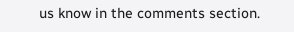us know in the comments section.